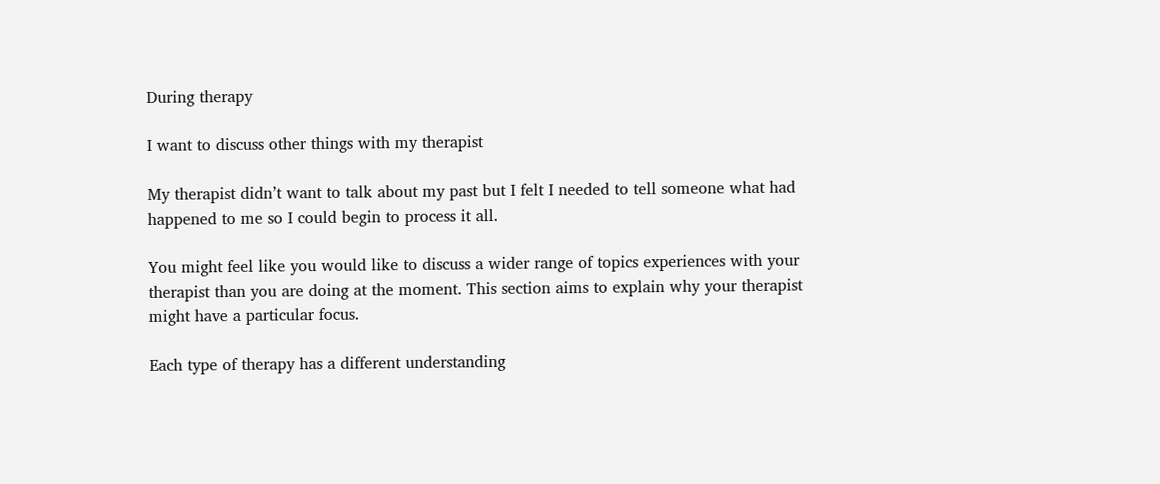During therapy

I want to discuss other things with my therapist

My therapist didn’t want to talk about my past but I felt I needed to tell someone what had happened to me so I could begin to process it all.

You might feel like you would like to discuss a wider range of topics experiences with your therapist than you are doing at the moment. This section aims to explain why your therapist might have a particular focus.

Each type of therapy has a different understanding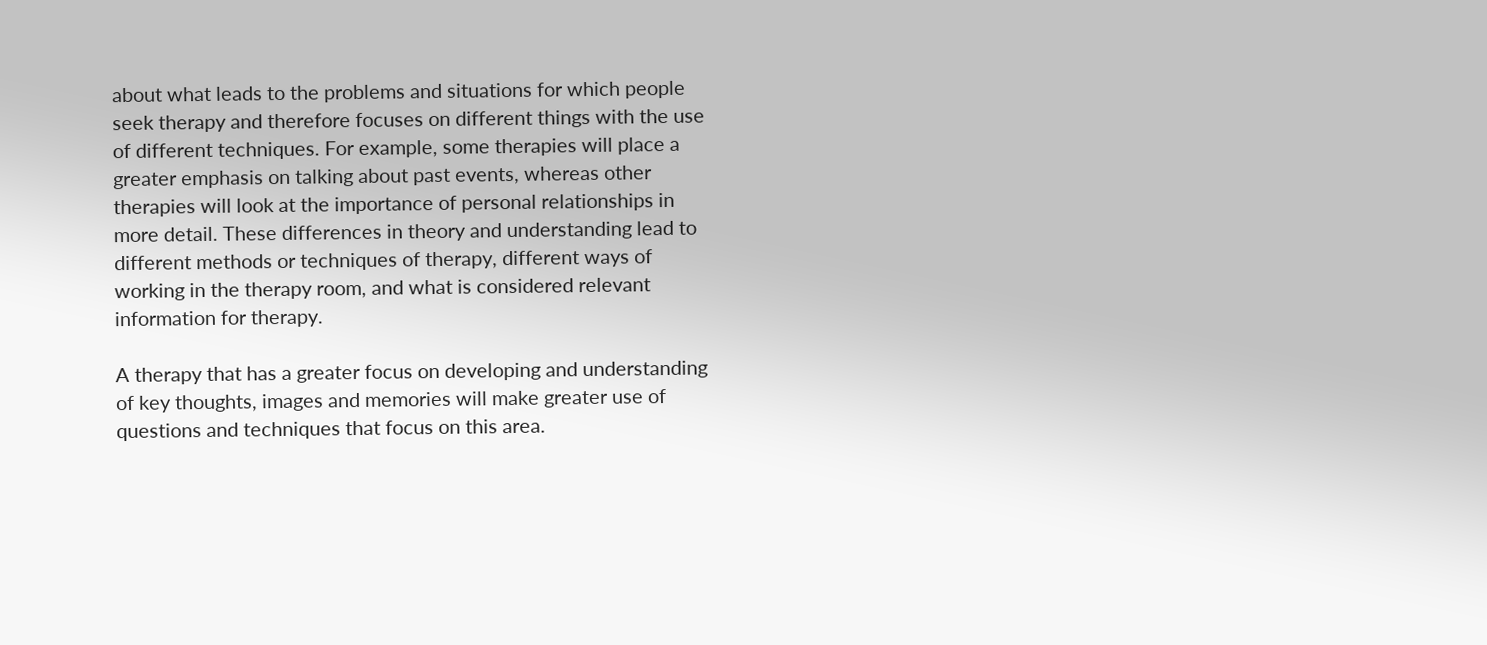about what leads to the problems and situations for which people seek therapy and therefore focuses on different things with the use of different techniques. For example, some therapies will place a greater emphasis on talking about past events, whereas other therapies will look at the importance of personal relationships in more detail. These differences in theory and understanding lead to different methods or techniques of therapy, different ways of working in the therapy room, and what is considered relevant information for therapy.

A therapy that has a greater focus on developing and understanding of key thoughts, images and memories will make greater use of questions and techniques that focus on this area.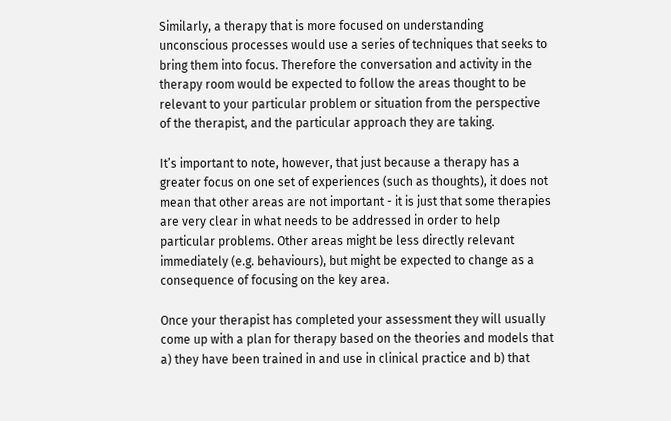Similarly, a therapy that is more focused on understanding unconscious processes would use a series of techniques that seeks to bring them into focus. Therefore the conversation and activity in the therapy room would be expected to follow the areas thought to be relevant to your particular problem or situation from the perspective of the therapist, and the particular approach they are taking.

It’s important to note, however, that just because a therapy has a greater focus on one set of experiences (such as thoughts), it does not mean that other areas are not important - it is just that some therapies are very clear in what needs to be addressed in order to help particular problems. Other areas might be less directly relevant immediately (e.g. behaviours), but might be expected to change as a consequence of focusing on the key area.

Once your therapist has completed your assessment they will usually come up with a plan for therapy based on the theories and models that a) they have been trained in and use in clinical practice and b) that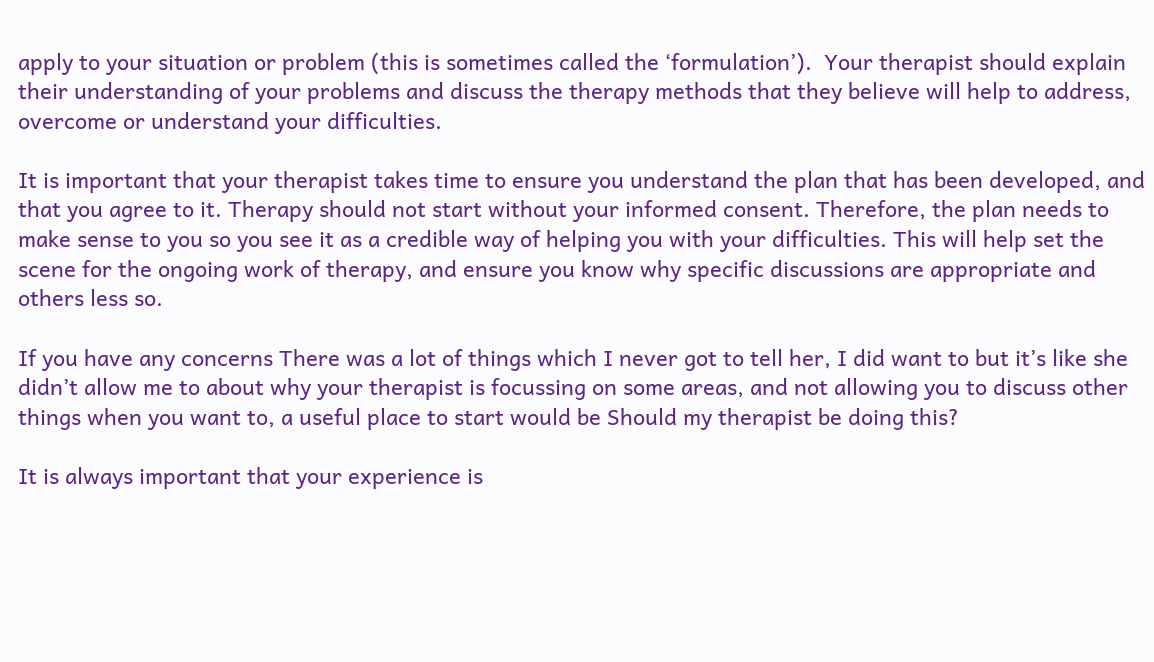apply to your situation or problem (this is sometimes called the ‘formulation’).  Your therapist should explain their understanding of your problems and discuss the therapy methods that they believe will help to address, overcome or understand your difficulties.

It is important that your therapist takes time to ensure you understand the plan that has been developed, and that you agree to it. Therapy should not start without your informed consent. Therefore, the plan needs to make sense to you so you see it as a credible way of helping you with your difficulties. This will help set the scene for the ongoing work of therapy, and ensure you know why specific discussions are appropriate and others less so.

If you have any concerns There was a lot of things which I never got to tell her, I did want to but it’s like she didn’t allow me to about why your therapist is focussing on some areas, and not allowing you to discuss other things when you want to, a useful place to start would be Should my therapist be doing this?

It is always important that your experience is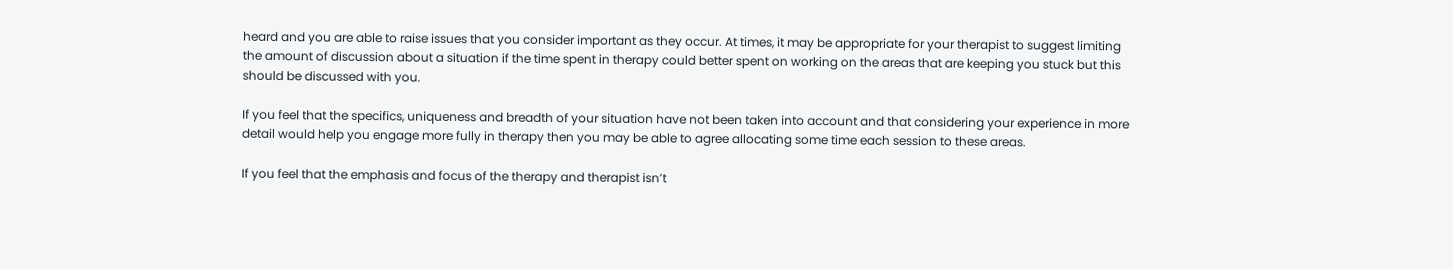heard and you are able to raise issues that you consider important as they occur. At times, it may be appropriate for your therapist to suggest limiting the amount of discussion about a situation if the time spent in therapy could better spent on working on the areas that are keeping you stuck but this should be discussed with you.

If you feel that the specifics, uniqueness and breadth of your situation have not been taken into account and that considering your experience in more detail would help you engage more fully in therapy then you may be able to agree allocating some time each session to these areas.

If you feel that the emphasis and focus of the therapy and therapist isn’t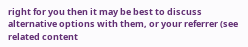right for you then it may be best to discuss alternative options with them, or your referrer (see related content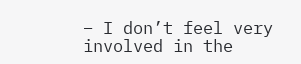– I don’t feel very involved in the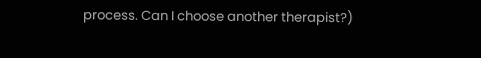process. Can I choose another therapist?)